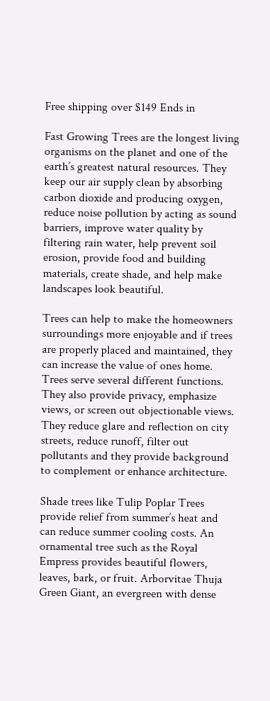Free shipping over $149 Ends in

Fast Growing Trees are the longest living organisms on the planet and one of the earth’s greatest natural resources. They keep our air supply clean by absorbing carbon dioxide and producing oxygen, reduce noise pollution by acting as sound barriers, improve water quality by filtering rain water, help prevent soil erosion, provide food and building materials, create shade, and help make landscapes look beautiful.

Trees can help to make the homeowners surroundings more enjoyable and if trees are properly placed and maintained, they can increase the value of ones home. Trees serve several different functions. They also provide privacy, emphasize views, or screen out objectionable views. They reduce glare and reflection on city streets, reduce runoff, filter out pollutants and they provide background to complement or enhance architecture.

Shade trees like Tulip Poplar Trees provide relief from summer’s heat and can reduce summer cooling costs. An ornamental tree such as the Royal Empress provides beautiful flowers, leaves, bark, or fruit. Arborvitae Thuja Green Giant, an evergreen with dense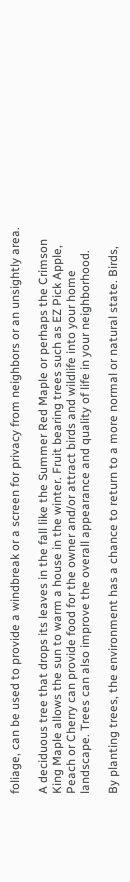foliage, can be used to provide a windbreak or a screen for privacy from neighbors or an unsightly area.

A deciduous tree that drops its leaves in the fall like the Summer Red Maple or perhaps the Crimson King Maple allows the sun to warm a house in the winter. Fruit bearing trees such as EZ Pick Apple, Peach or Cherry can provide food for the owner and/or attract birds and wildlife into your home landscape. Trees can also improve the overall appearance and quality of life in your neighborhood.

By planting trees, the environment has a chance to return to a more normal or natural state. Birds,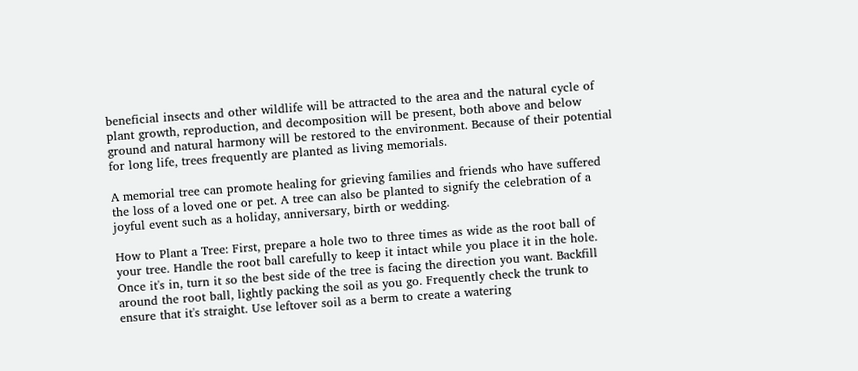beneficial insects and other wildlife will be attracted to the area and the natural cycle of plant growth, reproduction, and decomposition will be present, both above and below ground and natural harmony will be restored to the environment. Because of their potential for long life, trees frequently are planted as living memorials.

A memorial tree can promote healing for grieving families and friends who have suffered the loss of a loved one or pet. A tree can also be planted to signify the celebration of a joyful event such as a holiday, anniversary, birth or wedding.

How to Plant a Tree: First, prepare a hole two to three times as wide as the root ball of your tree. Handle the root ball carefully to keep it intact while you place it in the hole. Once it's in, turn it so the best side of the tree is facing the direction you want. Backfill around the root ball, lightly packing the soil as you go. Frequently check the trunk to ensure that it's straight. Use leftover soil as a berm to create a watering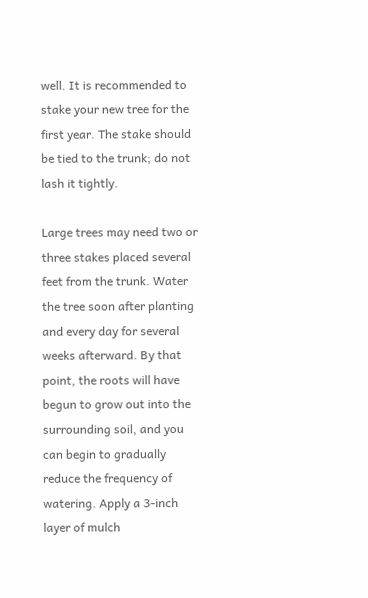well. It is recommended to stake your new tree for the first year. The stake should be tied to the trunk; do not lash it tightly.

Large trees may need two or three stakes placed several feet from the trunk. Water the tree soon after planting and every day for several weeks afterward. By that point, the roots will have begun to grow out into the surrounding soil, and you can begin to gradually reduce the frequency of watering. Apply a 3-inch layer of mulch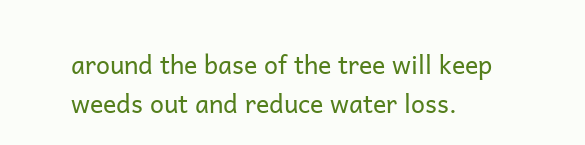around the base of the tree will keep weeds out and reduce water loss.